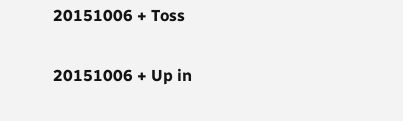20151006 + Toss

20151006 + Up in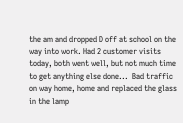the am and dropped D off at school on the way into work. Had 2 customer visits today, both went well, but not much time to get anything else done...  Bad traffic on way home, home and replaced the glass in the lamp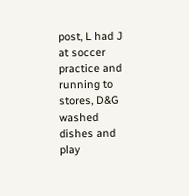post, L had J at soccer practice and running to stores, D&G washed dishes and play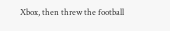Xbox, then threw the football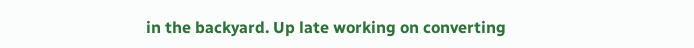in the backyard. Up late working on converting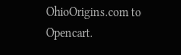OhioOrigins.com to Opencart.